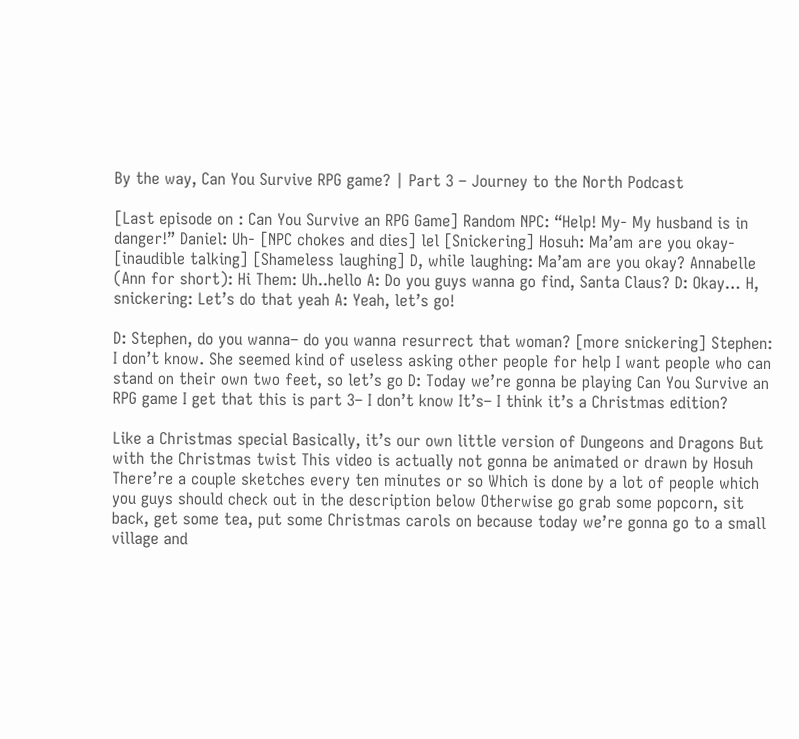By the way, Can You Survive RPG game? | Part 3 – Journey to the North Podcast

[Last episode on : Can You Survive an RPG Game] Random NPC: “Help! My- My husband is in danger!” Daniel: Uh- [NPC chokes and dies] lel [Snickering] Hosuh: Ma’am are you okay- [inaudible talking] [Shameless laughing] D, while laughing: Ma’am are you okay? Annabelle (Ann for short): Hi Them: Uh..hello A: Do you guys wanna go find, Santa Claus? D: Okay… H, snickering: Let’s do that yeah A: Yeah, let’s go!

D: Stephen, do you wanna– do you wanna resurrect that woman? [more snickering] Stephen: I don’t know. She seemed kind of useless asking other people for help I want people who can stand on their own two feet, so let’s go D: Today we’re gonna be playing Can You Survive an RPG game I get that this is part 3– I don’t know It’s– I think it’s a Christmas edition?

Like a Christmas special Basically, it’s our own little version of Dungeons and Dragons But with the Christmas twist This video is actually not gonna be animated or drawn by Hosuh There’re a couple sketches every ten minutes or so Which is done by a lot of people which you guys should check out in the description below Otherwise go grab some popcorn, sit back, get some tea, put some Christmas carols on because today we’re gonna go to a small village and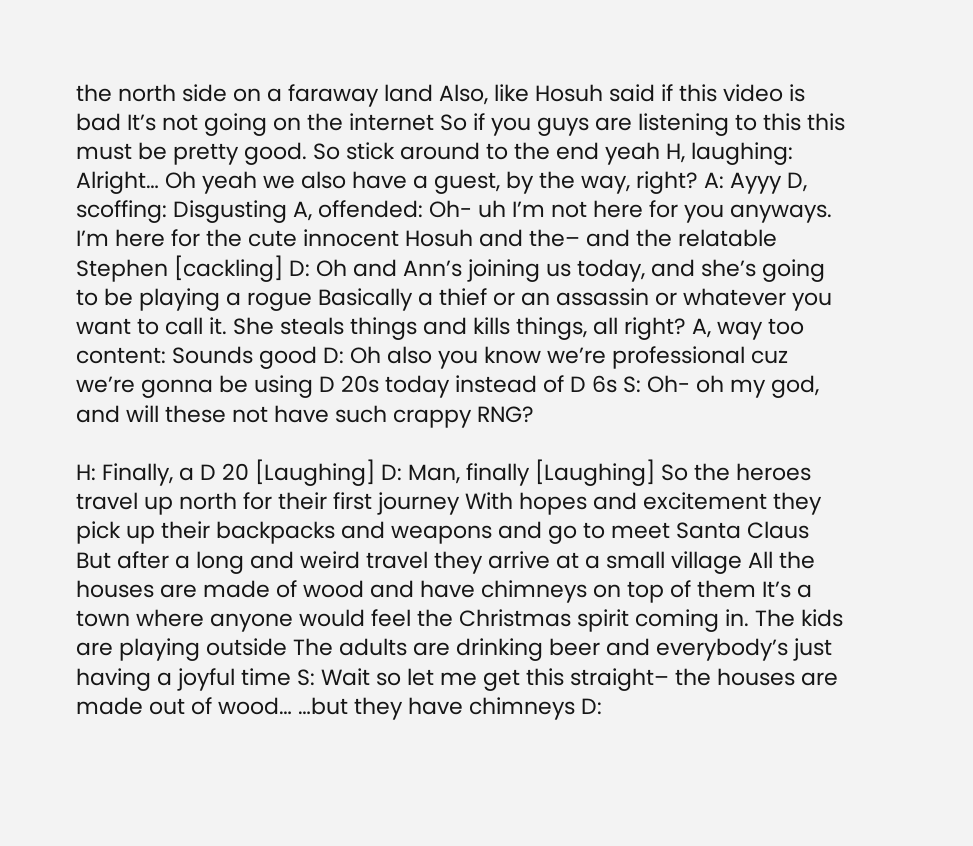the north side on a faraway land Also, like Hosuh said if this video is bad It’s not going on the internet So if you guys are listening to this this must be pretty good. So stick around to the end yeah H, laughing: Alright… Oh yeah we also have a guest, by the way, right? A: Ayyy D, scoffing: Disgusting A, offended: Oh- uh I’m not here for you anyways. I’m here for the cute innocent Hosuh and the– and the relatable Stephen [cackling] D: Oh and Ann’s joining us today, and she’s going to be playing a rogue Basically a thief or an assassin or whatever you want to call it. She steals things and kills things, all right? A, way too content: Sounds good D: Oh also you know we’re professional cuz we’re gonna be using D 20s today instead of D 6s S: Oh- oh my god, and will these not have such crappy RNG?

H: Finally, a D 20 [Laughing] D: Man, finally [Laughing] So the heroes travel up north for their first journey With hopes and excitement they pick up their backpacks and weapons and go to meet Santa Claus But after a long and weird travel they arrive at a small village All the houses are made of wood and have chimneys on top of them It’s a town where anyone would feel the Christmas spirit coming in. The kids are playing outside The adults are drinking beer and everybody’s just having a joyful time S: Wait so let me get this straight– the houses are made out of wood… …but they have chimneys D: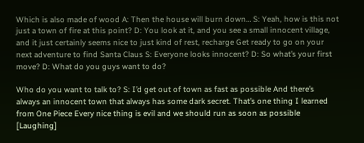Which is also made of wood A: Then the house will burn down… S: Yeah, how is this not just a town of fire at this point? D: You look at it, and you see a small innocent village, and it just certainly seems nice to just kind of rest, recharge Get ready to go on your next adventure to find Santa Claus S: Everyone looks innocent? D: So what’s your first move? D: What do you guys want to do?

Who do you want to talk to? S: I’d get out of town as fast as possible And there’s always an innocent town that always has some dark secret. That’s one thing I learned from One Piece Every nice thing is evil and we should run as soon as possible [Laughing]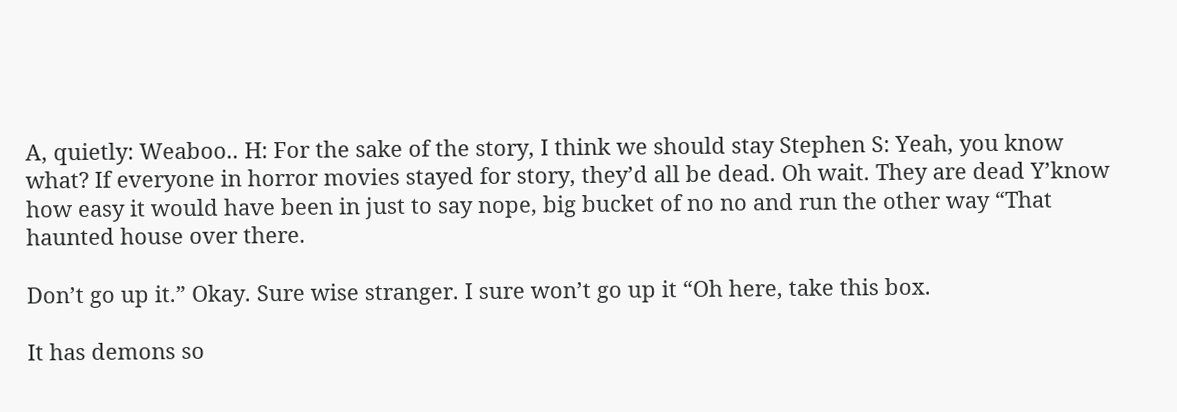A, quietly: Weaboo.. H: For the sake of the story, I think we should stay Stephen S: Yeah, you know what? If everyone in horror movies stayed for story, they’d all be dead. Oh wait. They are dead Y’know how easy it would have been in just to say nope, big bucket of no no and run the other way “That haunted house over there.

Don’t go up it.” Okay. Sure wise stranger. I sure won’t go up it “Oh here, take this box.

It has demons so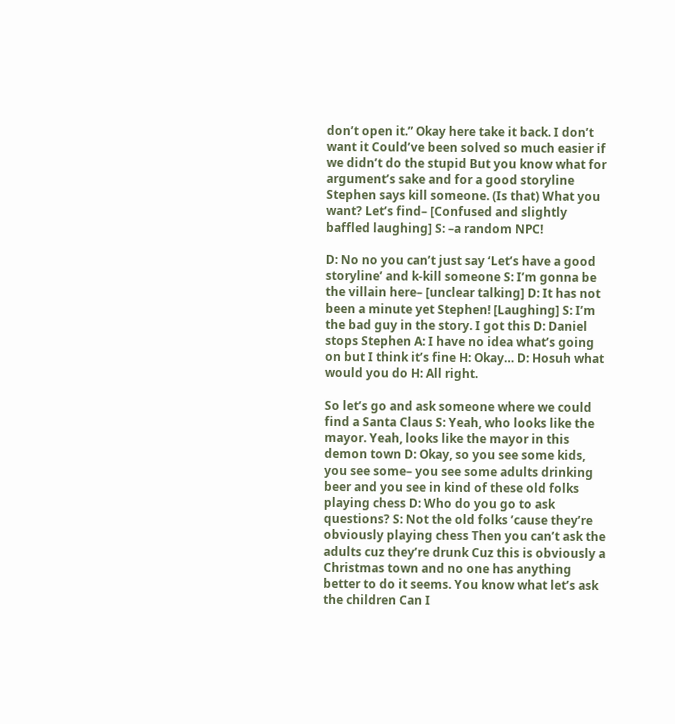don’t open it.” Okay here take it back. I don’t want it Could’ve been solved so much easier if we didn’t do the stupid But you know what for argument’s sake and for a good storyline Stephen says kill someone. (Is that) What you want? Let’s find– [Confused and slightly baffled laughing] S: –a random NPC!

D: No no you can’t just say ‘Let’s have a good storyline’ and k-kill someone S: I’m gonna be the villain here– [unclear talking] D: It has not been a minute yet Stephen! [Laughing] S: I’m the bad guy in the story. I got this D: Daniel stops Stephen A: I have no idea what’s going on but I think it’s fine H: Okay… D: Hosuh what would you do H: All right.

So let’s go and ask someone where we could find a Santa Claus S: Yeah, who looks like the mayor. Yeah, looks like the mayor in this demon town D: Okay, so you see some kids, you see some– you see some adults drinking beer and you see in kind of these old folks playing chess D: Who do you go to ask questions? S: Not the old folks ’cause they’re obviously playing chess Then you can’t ask the adults cuz they’re drunk Cuz this is obviously a Christmas town and no one has anything better to do it seems. You know what let’s ask the children Can I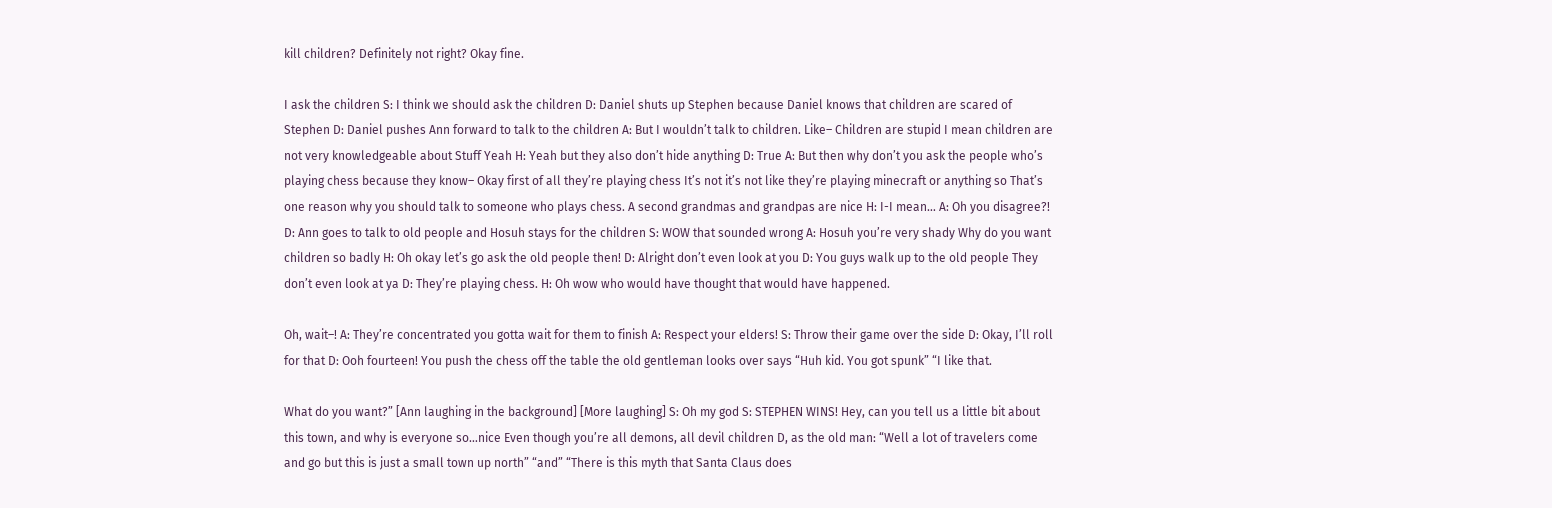kill children? Definitely not right? Okay fine.

I ask the children S: I think we should ask the children D: Daniel shuts up Stephen because Daniel knows that children are scared of Stephen D: Daniel pushes Ann forward to talk to the children A: But I wouldn’t talk to children. Like– Children are stupid I mean children are not very knowledgeable about Stuff Yeah H: Yeah but they also don’t hide anything D: True A: But then why don’t you ask the people who’s playing chess because they know– Okay first of all they’re playing chess It’s not it’s not like they’re playing minecraft or anything so That’s one reason why you should talk to someone who plays chess. A second grandmas and grandpas are nice H: I-I mean… A: Oh you disagree?! D: Ann goes to talk to old people and Hosuh stays for the children S: WOW that sounded wrong A: Hosuh you’re very shady Why do you want children so badly H: Oh okay let’s go ask the old people then! D: Alright don’t even look at you D: You guys walk up to the old people They don’t even look at ya D: They’re playing chess. H: Oh wow who would have thought that would have happened.

Oh, wait–! A: They’re concentrated you gotta wait for them to finish A: Respect your elders! S: Throw their game over the side D: Okay, I’ll roll for that D: Ooh fourteen! You push the chess off the table the old gentleman looks over says “Huh kid. You got spunk” “I like that.

What do you want?” [Ann laughing in the background] [More laughing] S: Oh my god S: STEPHEN WINS! Hey, can you tell us a little bit about this town, and why is everyone so…nice Even though you’re all demons, all devil children D, as the old man: “Well a lot of travelers come and go but this is just a small town up north” “and” “There is this myth that Santa Claus does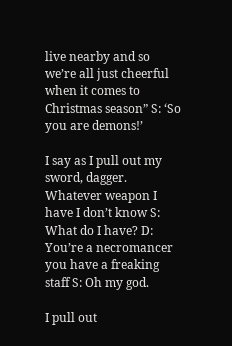live nearby and so we’re all just cheerful when it comes to Christmas season” S: ‘So you are demons!’

I say as I pull out my sword, dagger. Whatever weapon I have I don’t know S: What do I have? D: You’re a necromancer you have a freaking staff S: Oh my god.

I pull out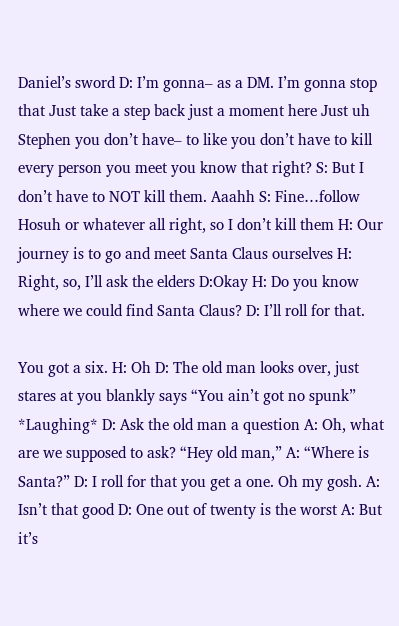Daniel’s sword D: I’m gonna– as a DM. I’m gonna stop that Just take a step back just a moment here Just uh Stephen you don’t have– to like you don’t have to kill every person you meet you know that right? S: But I don’t have to NOT kill them. Aaahh S: Fine…follow Hosuh or whatever all right, so I don’t kill them H: Our journey is to go and meet Santa Claus ourselves H: Right, so, I’ll ask the elders D:Okay H: Do you know where we could find Santa Claus? D: I’ll roll for that.

You got a six. H: Oh D: The old man looks over, just stares at you blankly says “You ain’t got no spunk” *Laughing* D: Ask the old man a question A: Oh, what are we supposed to ask? “Hey old man,” A: “Where is Santa?” D: I roll for that you get a one. Oh my gosh. A: Isn’t that good D: One out of twenty is the worst A: But it’s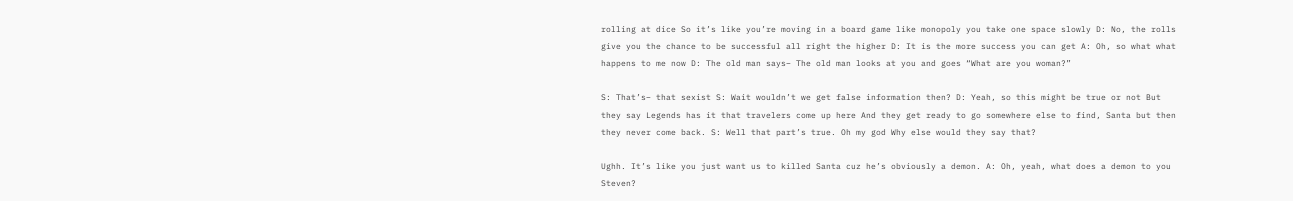rolling at dice So it’s like you’re moving in a board game like monopoly you take one space slowly D: No, the rolls give you the chance to be successful all right the higher D: It is the more success you can get A: Oh, so what what happens to me now D: The old man says– The old man looks at you and goes “What are you woman?”

S: That’s– that sexist S: Wait wouldn’t we get false information then? D: Yeah, so this might be true or not But they say Legends has it that travelers come up here And they get ready to go somewhere else to find, Santa but then they never come back. S: Well that part’s true. Oh my god Why else would they say that?

Ughh. It’s like you just want us to killed Santa cuz he’s obviously a demon. A: Oh, yeah, what does a demon to you Steven?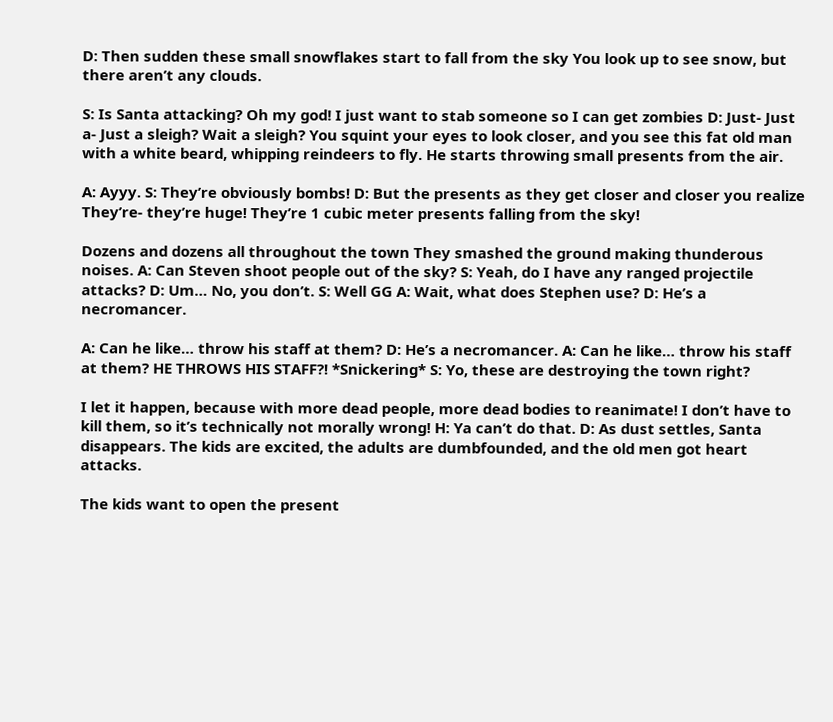D: Then sudden these small snowflakes start to fall from the sky You look up to see snow, but there aren’t any clouds.

S: Is Santa attacking? Oh my god! I just want to stab someone so I can get zombies D: Just- Just a- Just a sleigh? Wait a sleigh? You squint your eyes to look closer, and you see this fat old man with a white beard, whipping reindeers to fly. He starts throwing small presents from the air.

A: Ayyy. S: They’re obviously bombs! D: But the presents as they get closer and closer you realize They’re- they’re huge! They’re 1 cubic meter presents falling from the sky!

Dozens and dozens all throughout the town They smashed the ground making thunderous noises. A: Can Steven shoot people out of the sky? S: Yeah, do I have any ranged projectile attacks? D: Um… No, you don’t. S: Well GG A: Wait, what does Stephen use? D: He’s a necromancer.

A: Can he like… throw his staff at them? D: He’s a necromancer. A: Can he like… throw his staff at them? HE THROWS HIS STAFF?! *Snickering* S: Yo, these are destroying the town right?

I let it happen, because with more dead people, more dead bodies to reanimate! I don’t have to kill them, so it’s technically not morally wrong! H: Ya can’t do that. D: As dust settles, Santa disappears. The kids are excited, the adults are dumbfounded, and the old men got heart attacks.

The kids want to open the present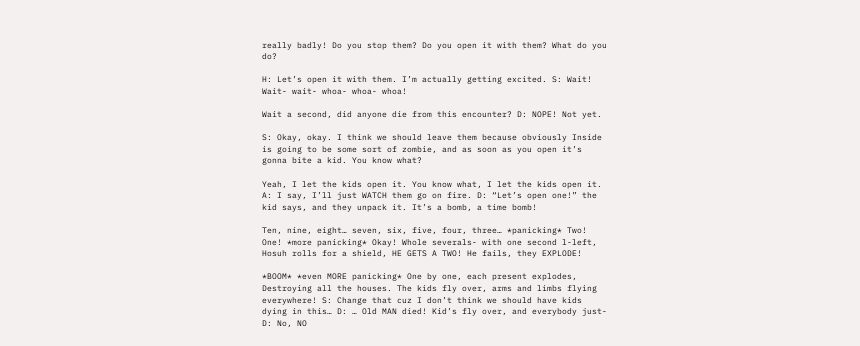really badly! Do you stop them? Do you open it with them? What do you do?

H: Let’s open it with them. I’m actually getting excited. S: Wait! Wait- wait- whoa- whoa- whoa!

Wait a second, did anyone die from this encounter? D: NOPE! Not yet.

S: Okay, okay. I think we should leave them because obviously Inside is going to be some sort of zombie, and as soon as you open it’s gonna bite a kid. You know what?

Yeah, I let the kids open it. You know what, I let the kids open it. A: I say, I’ll just WATCH them go on fire. D: “Let’s open one!” the kid says, and they unpack it. It’s a bomb, a time bomb!

Ten, nine, eight… seven, six, five, four, three… *panicking* Two! One! *more panicking* Okay! Whole severals- with one second l-left, Hosuh rolls for a shield, HE GETS A TWO! He fails, they EXPLODE!

*BOOM* *even MORE panicking* One by one, each present explodes, Destroying all the houses. The kids fly over, arms and limbs flying everywhere! S: Change that cuz I don’t think we should have kids dying in this… D: … Old MAN died! Kid’s fly over, and everybody just- D: No, NO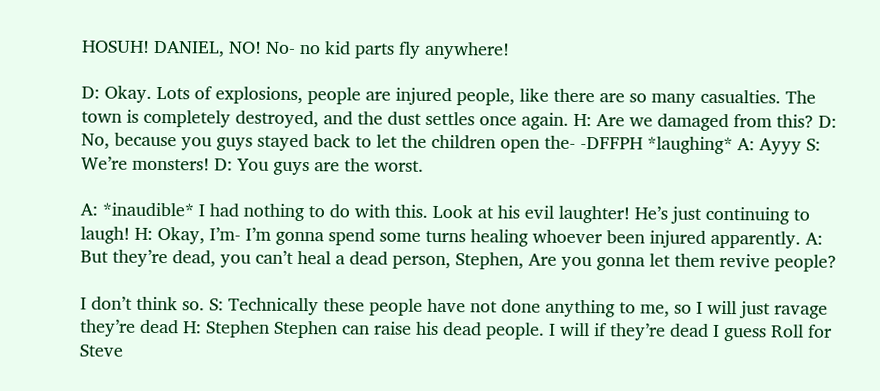HOSUH! DANIEL, NO! No- no kid parts fly anywhere!

D: Okay. Lots of explosions, people are injured people, like there are so many casualties. The town is completely destroyed, and the dust settles once again. H: Are we damaged from this? D: No, because you guys stayed back to let the children open the- -DFFPH *laughing* A: Ayyy S: We’re monsters! D: You guys are the worst.

A: *inaudible* I had nothing to do with this. Look at his evil laughter! He’s just continuing to laugh! H: Okay, I’m- I’m gonna spend some turns healing whoever been injured apparently. A: But they’re dead, you can’t heal a dead person, Stephen, Are you gonna let them revive people?

I don’t think so. S: Technically these people have not done anything to me, so I will just ravage they’re dead H: Stephen Stephen can raise his dead people. I will if they’re dead I guess Roll for Steve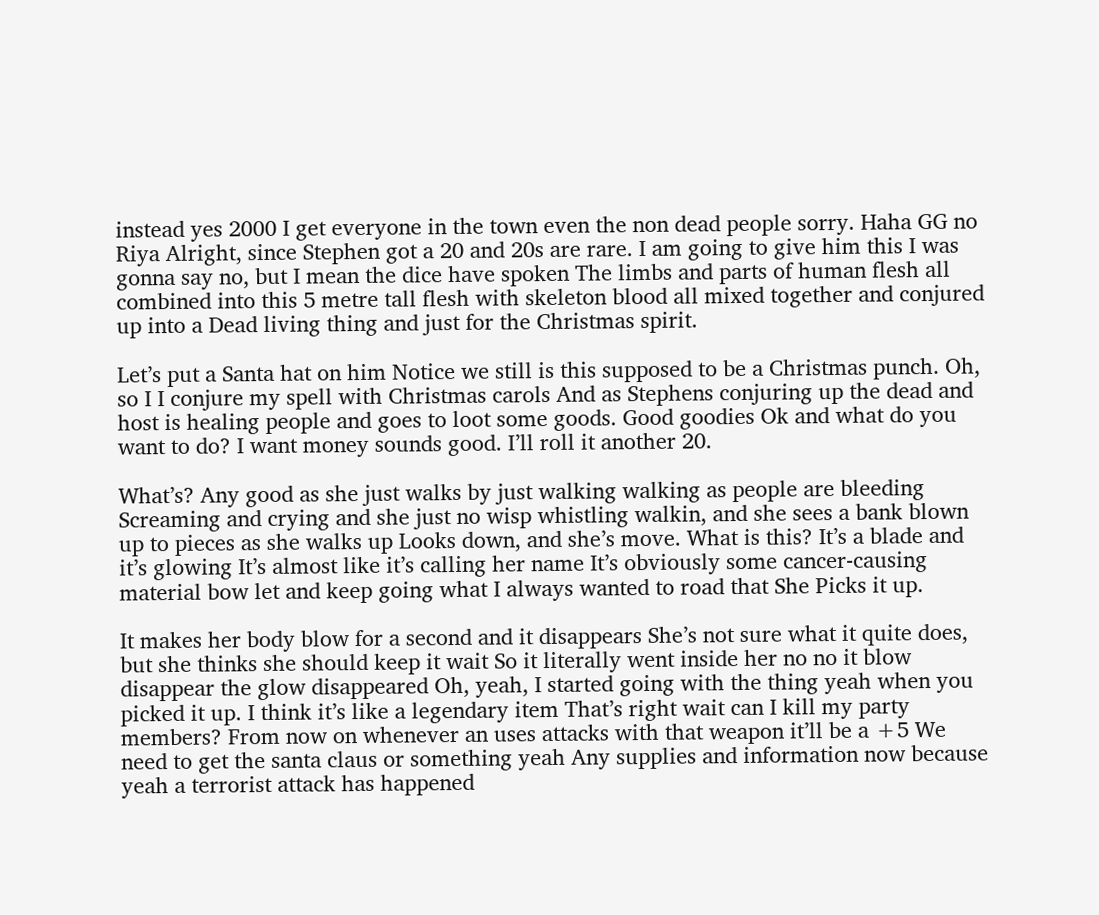instead yes 2000 I get everyone in the town even the non dead people sorry. Haha GG no Riya Alright, since Stephen got a 20 and 20s are rare. I am going to give him this I was gonna say no, but I mean the dice have spoken The limbs and parts of human flesh all combined into this 5 metre tall flesh with skeleton blood all mixed together and conjured up into a Dead living thing and just for the Christmas spirit.

Let’s put a Santa hat on him Notice we still is this supposed to be a Christmas punch. Oh, so I I conjure my spell with Christmas carols And as Stephens conjuring up the dead and host is healing people and goes to loot some goods. Good goodies Ok and what do you want to do? I want money sounds good. I’ll roll it another 20.

What’s? Any good as she just walks by just walking walking as people are bleeding Screaming and crying and she just no wisp whistling walkin, and she sees a bank blown up to pieces as she walks up Looks down, and she’s move. What is this? It’s a blade and it’s glowing It’s almost like it’s calling her name It’s obviously some cancer-causing material bow let and keep going what I always wanted to road that She Picks it up.

It makes her body blow for a second and it disappears She’s not sure what it quite does, but she thinks she should keep it wait So it literally went inside her no no it blow disappear the glow disappeared Oh, yeah, I started going with the thing yeah when you picked it up. I think it’s like a legendary item That’s right wait can I kill my party members? From now on whenever an uses attacks with that weapon it’ll be a +5 We need to get the santa claus or something yeah Any supplies and information now because yeah a terrorist attack has happened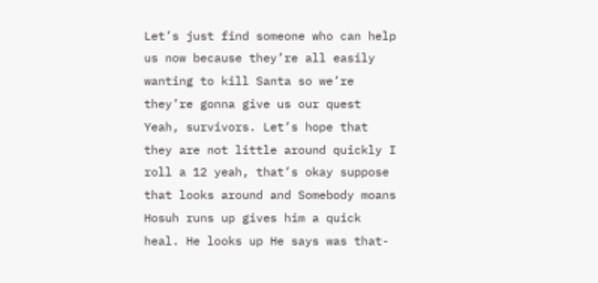Let’s just find someone who can help us now because they’re all easily wanting to kill Santa so we’re they’re gonna give us our quest Yeah, survivors. Let’s hope that they are not little around quickly I roll a 12 yeah, that’s okay suppose that looks around and Somebody moans Hosuh runs up gives him a quick heal. He looks up He says was that-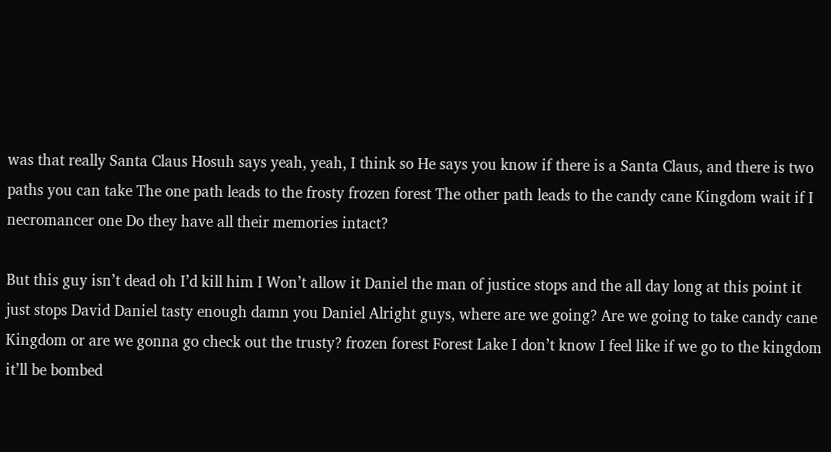was that really Santa Claus Hosuh says yeah, yeah, I think so He says you know if there is a Santa Claus, and there is two paths you can take The one path leads to the frosty frozen forest The other path leads to the candy cane Kingdom wait if I necromancer one Do they have all their memories intact?

But this guy isn’t dead oh I’d kill him I Won’t allow it Daniel the man of justice stops and the all day long at this point it just stops David Daniel tasty enough damn you Daniel Alright guys, where are we going? Are we going to take candy cane Kingdom or are we gonna go check out the trusty? frozen forest Forest Lake I don’t know I feel like if we go to the kingdom it’ll be bombed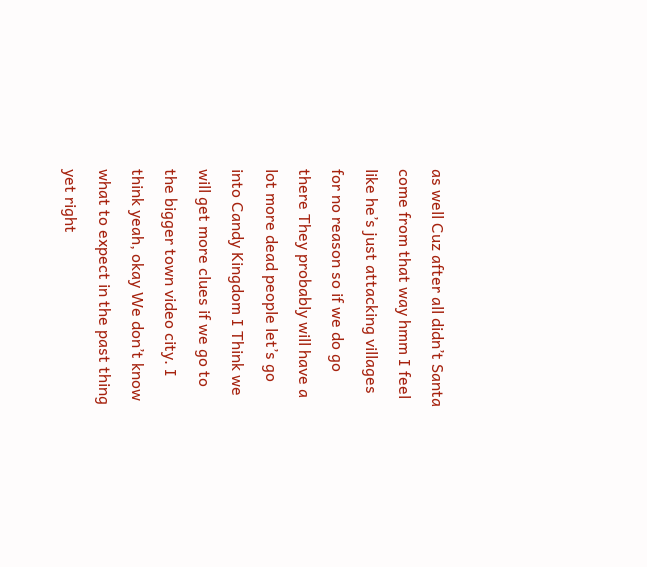as well Cuz after all didn’t Santa come from that way hmm I feel like he’s just attacking villages for no reason so if we do go there They probably will have a lot more dead people let’s go into Candy Kingdom I Think we will get more clues if we go to the bigger town video city. I think yeah, okay We don’t know what to expect in the past thing yet right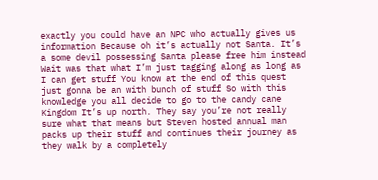exactly you could have an NPC who actually gives us information Because oh it’s actually not Santa. It’s a some devil possessing Santa please free him instead Wait was that what I’m just tagging along as long as I can get stuff You know at the end of this quest just gonna be an with bunch of stuff So with this knowledge you all decide to go to the candy cane Kingdom It’s up north. They say you’re not really sure what that means but Steven hosted annual man packs up their stuff and continues their journey as they walk by a completely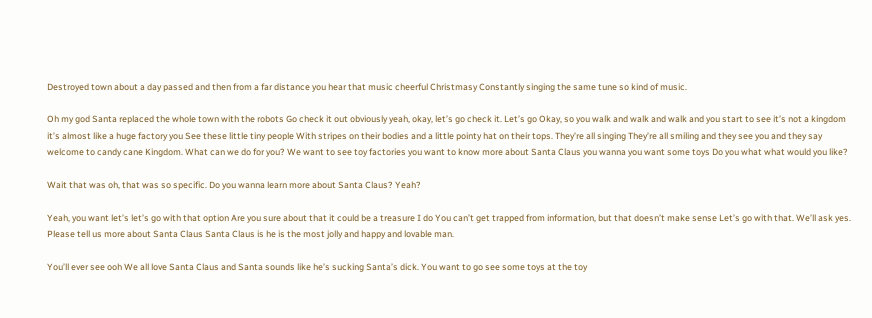Destroyed town about a day passed and then from a far distance you hear that music cheerful Christmasy Constantly singing the same tune so kind of music.

Oh my god Santa replaced the whole town with the robots Go check it out obviously yeah, okay, let’s go check it. Let’s go Okay, so you walk and walk and walk and you start to see it’s not a kingdom it’s almost like a huge factory you See these little tiny people With stripes on their bodies and a little pointy hat on their tops. They’re all singing They’re all smiling and they see you and they say welcome to candy cane Kingdom. What can we do for you? We want to see toy factories you want to know more about Santa Claus you wanna you want some toys Do you what what would you like?

Wait that was oh, that was so specific. Do you wanna learn more about Santa Claus? Yeah?

Yeah, you want let’s let’s go with that option Are you sure about that it could be a treasure I do You can’t get trapped from information, but that doesn’t make sense Let’s go with that. We’ll ask yes. Please tell us more about Santa Claus Santa Claus is he is the most jolly and happy and lovable man.

You’ll ever see ooh We all love Santa Claus and Santa sounds like he’s sucking Santa’s dick. You want to go see some toys at the toy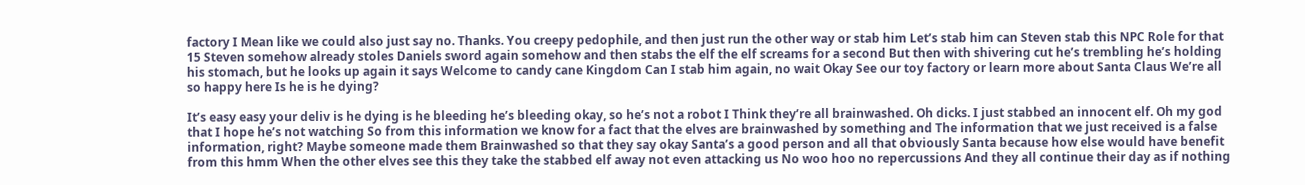factory I Mean like we could also just say no. Thanks. You creepy pedophile, and then just run the other way or stab him Let’s stab him can Steven stab this NPC Role for that 15 Steven somehow already stoles Daniels sword again somehow and then stabs the elf the elf screams for a second But then with shivering cut he’s trembling he’s holding his stomach, but he looks up again it says Welcome to candy cane Kingdom Can I stab him again, no wait Okay See our toy factory or learn more about Santa Claus We’re all so happy here Is he is he dying?

It’s easy easy your deliv is he dying is he bleeding he’s bleeding okay, so he’s not a robot I Think they’re all brainwashed. Oh dicks. I just stabbed an innocent elf. Oh my god that I hope he’s not watching So from this information we know for a fact that the elves are brainwashed by something and The information that we just received is a false information, right? Maybe someone made them Brainwashed so that they say okay Santa’s a good person and all that obviously Santa because how else would have benefit from this hmm When the other elves see this they take the stabbed elf away not even attacking us No woo hoo no repercussions And they all continue their day as if nothing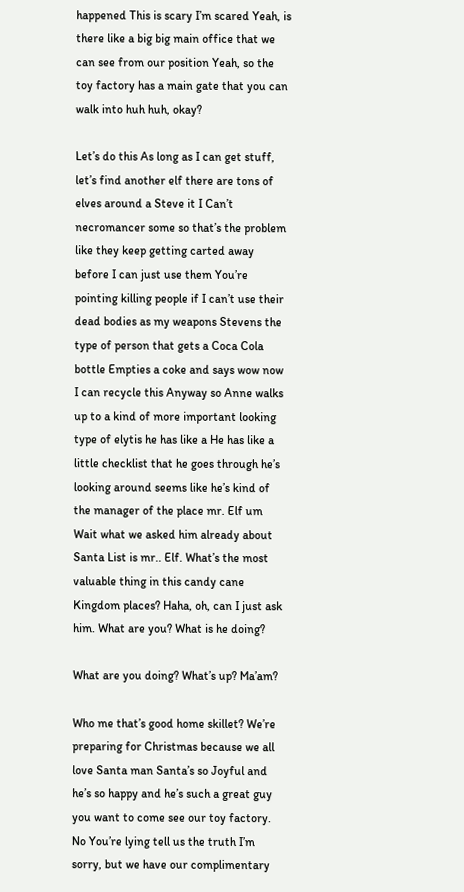happened This is scary I’m scared Yeah, is there like a big big main office that we can see from our position Yeah, so the toy factory has a main gate that you can walk into huh huh, okay?

Let’s do this As long as I can get stuff, let’s find another elf there are tons of elves around a Steve it I Can’t necromancer some so that’s the problem like they keep getting carted away before I can just use them You’re pointing killing people if I can’t use their dead bodies as my weapons Stevens the type of person that gets a Coca Cola bottle Empties a coke and says wow now I can recycle this Anyway so Anne walks up to a kind of more important looking type of elytis he has like a He has like a little checklist that he goes through he’s looking around seems like he’s kind of the manager of the place mr. Elf um Wait what we asked him already about Santa List is mr.. Elf. What’s the most valuable thing in this candy cane Kingdom places? Haha, oh, can I just ask him. What are you? What is he doing?

What are you doing? What’s up? Ma’am?

Who me that’s good home skillet? We’re preparing for Christmas because we all love Santa man Santa’s so Joyful and he’s so happy and he’s such a great guy you want to come see our toy factory. No You’re lying tell us the truth I’m sorry, but we have our complimentary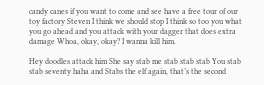candy canes if you want to come and see have a free tour of our toy factory Steven I think we should stop I think so too you what you go ahead and you attack with your dagger that does extra damage Whoa, okay, okay? I wanna kill him.

Hey doodles attack him She say stab me stab stab stab You stab stab seventy haha and Stabs the elf again, that’s the second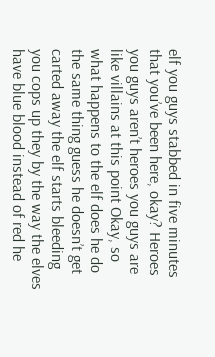elf you guys stabbed in five minutes that you’ve been here, okay? Heroes you guys aren’t heroes you guys are like villains at this point Okay, so what happens to the elf does he do the same thing guess he doesn’t get carted away the elf starts bleeding you cops up they by the way the elves have blue blood instead of red he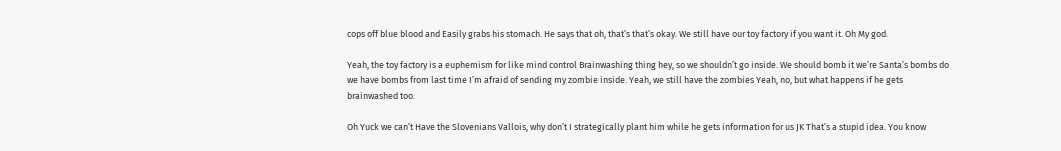cops off blue blood and Easily grabs his stomach. He says that oh, that’s that’s okay. We still have our toy factory if you want it. Oh My god.

Yeah, the toy factory is a euphemism for like mind control Brainwashing thing hey, so we shouldn’t go inside. We should bomb it we’re Santa’s bombs do we have bombs from last time I’m afraid of sending my zombie inside. Yeah, we still have the zombies Yeah, no, but what happens if he gets brainwashed too.

Oh Yuck we can’t Have the Slovenians Vallois, why don’t I strategically plant him while he gets information for us JK That’s a stupid idea. You know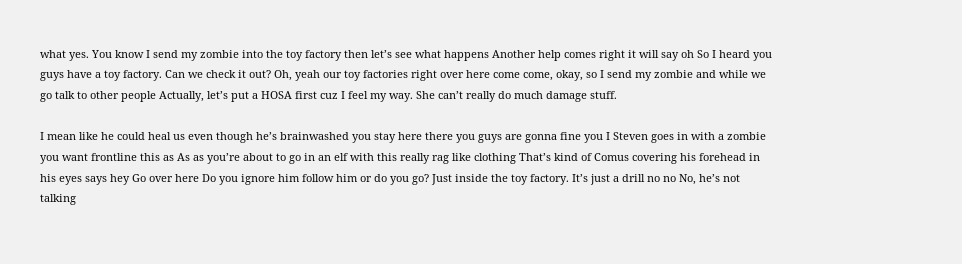what yes. You know I send my zombie into the toy factory then let’s see what happens Another help comes right it will say oh So I heard you guys have a toy factory. Can we check it out? Oh, yeah our toy factories right over here come come, okay, so I send my zombie and while we go talk to other people Actually, let’s put a HOSA first cuz I feel my way. She can’t really do much damage stuff.

I mean like he could heal us even though he’s brainwashed you stay here there you guys are gonna fine you I Steven goes in with a zombie you want frontline this as As as you’re about to go in an elf with this really rag like clothing That’s kind of Comus covering his forehead in his eyes says hey Go over here Do you ignore him follow him or do you go? Just inside the toy factory. It’s just a drill no no No, he’s not talking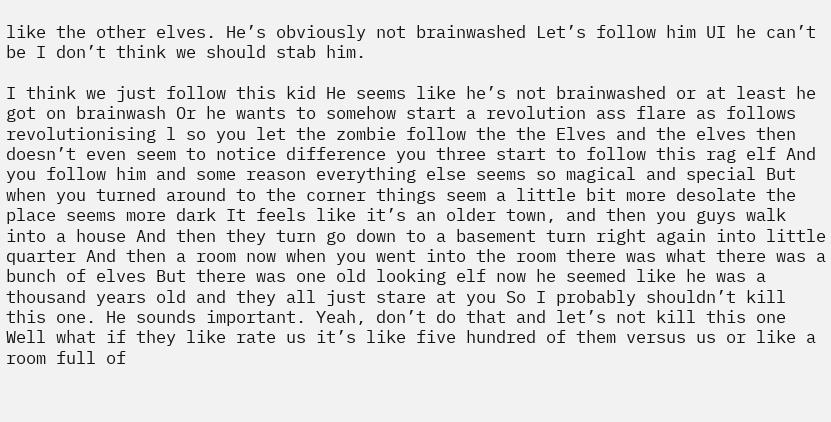like the other elves. He’s obviously not brainwashed Let’s follow him UI he can’t be I don’t think we should stab him.

I think we just follow this kid He seems like he’s not brainwashed or at least he got on brainwash Or he wants to somehow start a revolution ass flare as follows revolutionising l so you let the zombie follow the the Elves and the elves then doesn’t even seem to notice difference you three start to follow this rag elf And you follow him and some reason everything else seems so magical and special But when you turned around to the corner things seem a little bit more desolate the place seems more dark It feels like it’s an older town, and then you guys walk into a house And then they turn go down to a basement turn right again into little quarter And then a room now when you went into the room there was what there was a bunch of elves But there was one old looking elf now he seemed like he was a thousand years old and they all just stare at you So I probably shouldn’t kill this one. He sounds important. Yeah, don’t do that and let’s not kill this one Well what if they like rate us it’s like five hundred of them versus us or like a room full of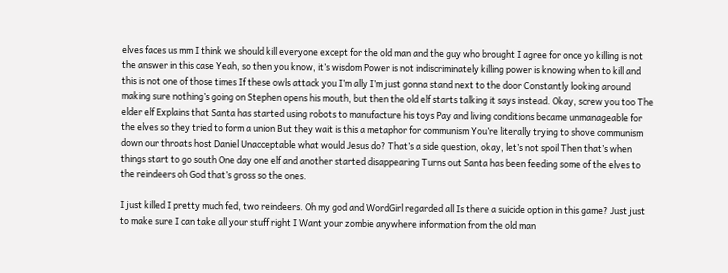elves faces us mm I think we should kill everyone except for the old man and the guy who brought I agree for once yo killing is not the answer in this case Yeah, so then you know, it’s wisdom Power is not indiscriminately killing power is knowing when to kill and this is not one of those times If these owls attack you I’m ally I’m just gonna stand next to the door Constantly looking around making sure nothing’s going on Stephen opens his mouth, but then the old elf starts talking it says instead. Okay, screw you too The elder elf Explains that Santa has started using robots to manufacture his toys Pay and living conditions became unmanageable for the elves so they tried to form a union But they wait is this a metaphor for communism You’re literally trying to shove communism down our throats host Daniel Unacceptable what would Jesus do? That’s a side question, okay, let’s not spoil Then that’s when things start to go south One day one elf and another started disappearing Turns out Santa has been feeding some of the elves to the reindeers oh God that’s gross so the ones.

I just killed I pretty much fed, two reindeers. Oh my god and WordGirl regarded all Is there a suicide option in this game? Just just to make sure I can take all your stuff right I Want your zombie anywhere information from the old man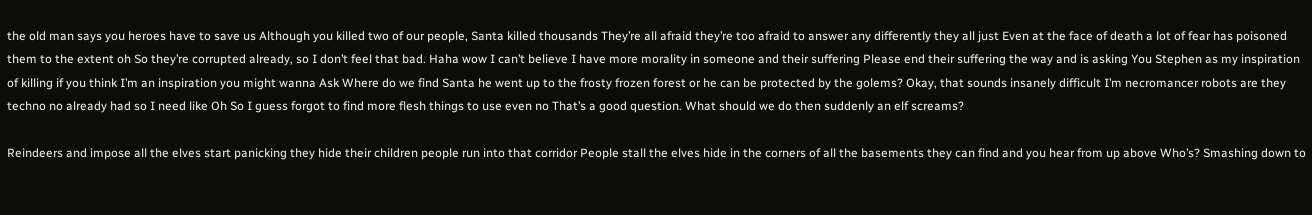the old man says you heroes have to save us Although you killed two of our people, Santa killed thousands They’re all afraid they’re too afraid to answer any differently they all just Even at the face of death a lot of fear has poisoned them to the extent oh So they’re corrupted already, so I don’t feel that bad. Haha wow I can’t believe I have more morality in someone and their suffering Please end their suffering the way and is asking You Stephen as my inspiration of killing if you think I’m an inspiration you might wanna Ask Where do we find Santa he went up to the frosty frozen forest or he can be protected by the golems? Okay, that sounds insanely difficult I’m necromancer robots are they techno no already had so I need like Oh So I guess forgot to find more flesh things to use even no That’s a good question. What should we do then suddenly an elf screams?

Reindeers and impose all the elves start panicking they hide their children people run into that corridor People stall the elves hide in the corners of all the basements they can find and you hear from up above Who’s? Smashing down to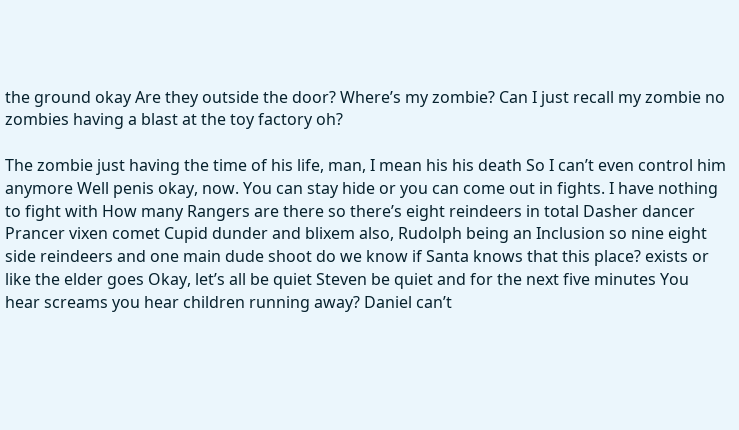the ground okay Are they outside the door? Where’s my zombie? Can I just recall my zombie no zombies having a blast at the toy factory oh?

The zombie just having the time of his life, man, I mean his his death So I can’t even control him anymore Well penis okay, now. You can stay hide or you can come out in fights. I have nothing to fight with How many Rangers are there so there’s eight reindeers in total Dasher dancer Prancer vixen comet Cupid dunder and blixem also, Rudolph being an Inclusion so nine eight side reindeers and one main dude shoot do we know if Santa knows that this place? exists or like the elder goes Okay, let’s all be quiet Steven be quiet and for the next five minutes You hear screams you hear children running away? Daniel can’t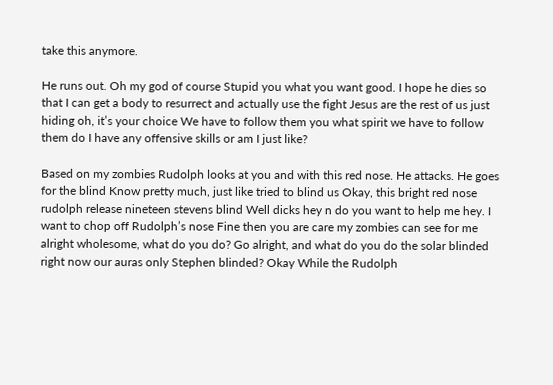take this anymore.

He runs out. Oh my god of course Stupid you what you want good. I hope he dies so that I can get a body to resurrect and actually use the fight Jesus are the rest of us just hiding oh, it’s your choice We have to follow them you what spirit we have to follow them do I have any offensive skills or am I just like?

Based on my zombies Rudolph looks at you and with this red nose. He attacks. He goes for the blind Know pretty much, just like tried to blind us Okay, this bright red nose rudolph release nineteen stevens blind Well dicks hey n do you want to help me hey. I want to chop off Rudolph’s nose Fine then you are care my zombies can see for me alright wholesome, what do you do? Go alright, and what do you do the solar blinded right now our auras only Stephen blinded? Okay While the Rudolph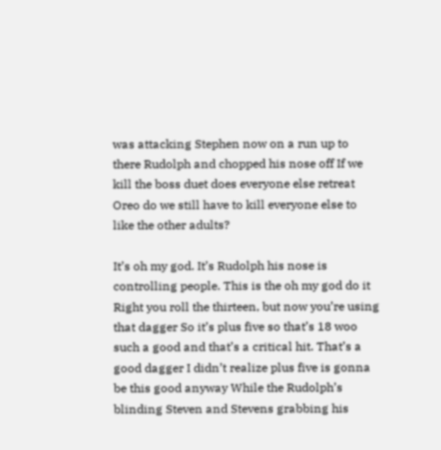was attacking Stephen now on a run up to there Rudolph and chopped his nose off If we kill the boss duet does everyone else retreat Oreo do we still have to kill everyone else to like the other adults?

It’s oh my god. It’s Rudolph his nose is controlling people. This is the oh my god do it Right you roll the thirteen, but now you’re using that dagger So it’s plus five so that’s 18 woo such a good and that’s a critical hit. That’s a good dagger I didn’t realize plus five is gonna be this good anyway While the Rudolph’s blinding Steven and Stevens grabbing his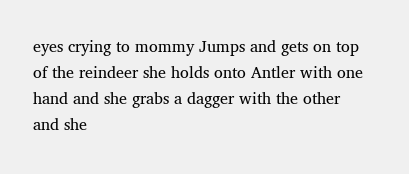eyes crying to mommy Jumps and gets on top of the reindeer she holds onto Antler with one hand and she grabs a dagger with the other and she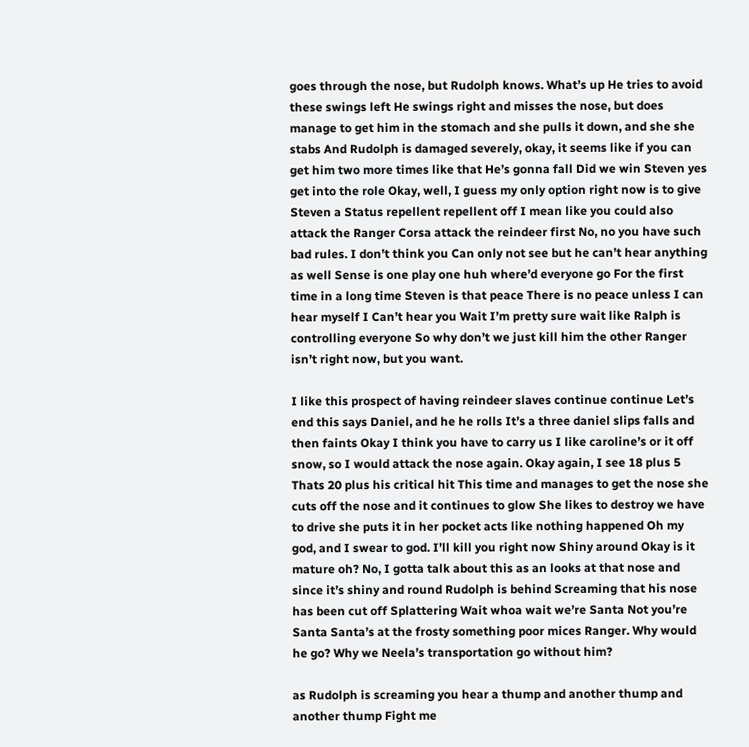goes through the nose, but Rudolph knows. What’s up He tries to avoid these swings left He swings right and misses the nose, but does manage to get him in the stomach and she pulls it down, and she she stabs And Rudolph is damaged severely, okay, it seems like if you can get him two more times like that He’s gonna fall Did we win Steven yes get into the role Okay, well, I guess my only option right now is to give Steven a Status repellent repellent off I mean like you could also attack the Ranger Corsa attack the reindeer first No, no you have such bad rules. I don’t think you Can only not see but he can’t hear anything as well Sense is one play one huh where’d everyone go For the first time in a long time Steven is that peace There is no peace unless I can hear myself I Can’t hear you Wait I’m pretty sure wait like Ralph is controlling everyone So why don’t we just kill him the other Ranger isn’t right now, but you want.

I like this prospect of having reindeer slaves continue continue Let’s end this says Daniel, and he he rolls It’s a three daniel slips falls and then faints Okay I think you have to carry us I like caroline’s or it off snow, so I would attack the nose again. Okay again, I see 18 plus 5 Thats 20 plus his critical hit This time and manages to get the nose she cuts off the nose and it continues to glow She likes to destroy we have to drive she puts it in her pocket acts like nothing happened Oh my god, and I swear to god. I’ll kill you right now Shiny around Okay is it mature oh? No, I gotta talk about this as an looks at that nose and since it’s shiny and round Rudolph is behind Screaming that his nose has been cut off Splattering Wait whoa wait we’re Santa Not you’re Santa Santa’s at the frosty something poor mices Ranger. Why would he go? Why we Neela’s transportation go without him?

as Rudolph is screaming you hear a thump and another thump and another thump Fight me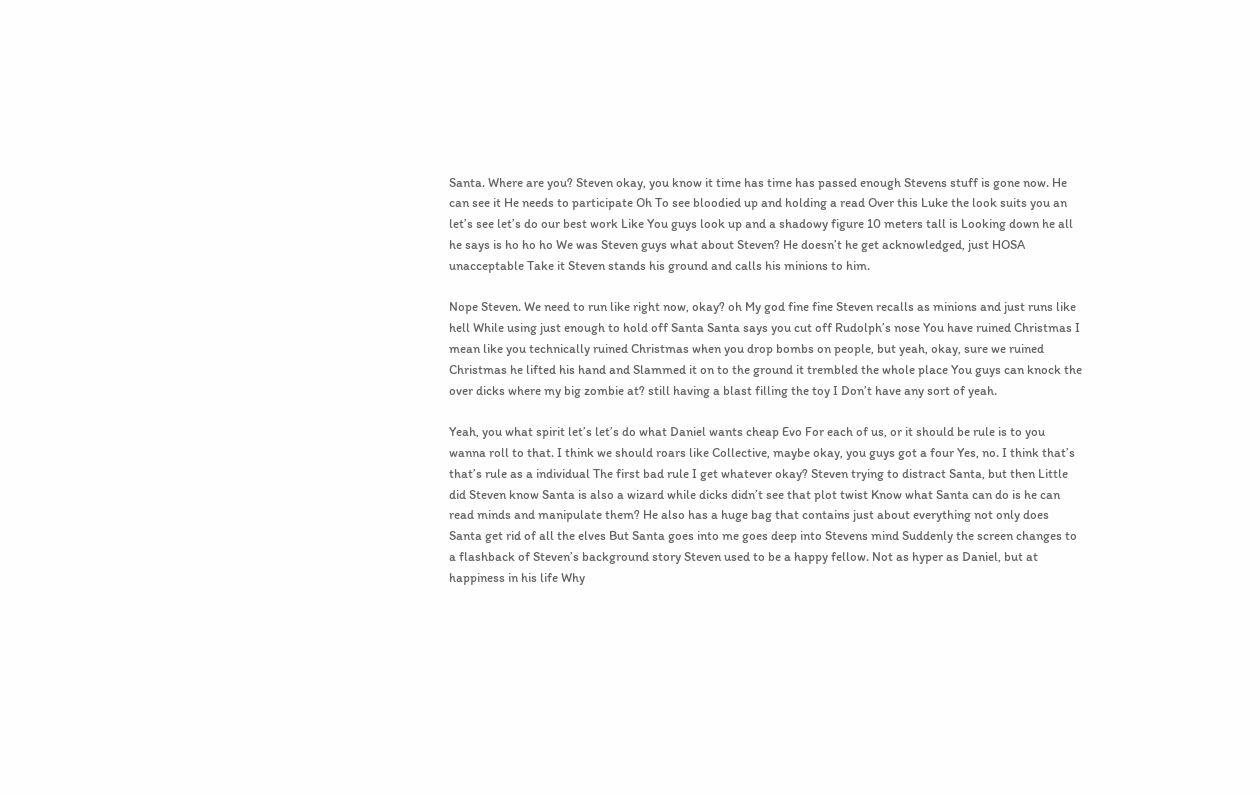Santa. Where are you? Steven okay, you know it time has time has passed enough Stevens stuff is gone now. He can see it He needs to participate Oh To see bloodied up and holding a read Over this Luke the look suits you an let’s see let’s do our best work Like You guys look up and a shadowy figure 10 meters tall is Looking down he all he says is ho ho ho We was Steven guys what about Steven? He doesn’t he get acknowledged, just HOSA unacceptable Take it Steven stands his ground and calls his minions to him.

Nope Steven. We need to run like right now, okay? oh My god fine fine Steven recalls as minions and just runs like hell While using just enough to hold off Santa Santa says you cut off Rudolph’s nose You have ruined Christmas I mean like you technically ruined Christmas when you drop bombs on people, but yeah, okay, sure we ruined Christmas he lifted his hand and Slammed it on to the ground it trembled the whole place You guys can knock the over dicks where my big zombie at? still having a blast filling the toy I Don’t have any sort of yeah.

Yeah, you what spirit let’s let’s do what Daniel wants cheap Evo For each of us, or it should be rule is to you wanna roll to that. I think we should roars like Collective, maybe okay, you guys got a four Yes, no. I think that’s that’s rule as a individual The first bad rule I get whatever okay? Steven trying to distract Santa, but then Little did Steven know Santa is also a wizard while dicks didn’t see that plot twist Know what Santa can do is he can read minds and manipulate them? He also has a huge bag that contains just about everything not only does Santa get rid of all the elves But Santa goes into me goes deep into Stevens mind Suddenly the screen changes to a flashback of Steven’s background story Steven used to be a happy fellow. Not as hyper as Daniel, but at happiness in his life Why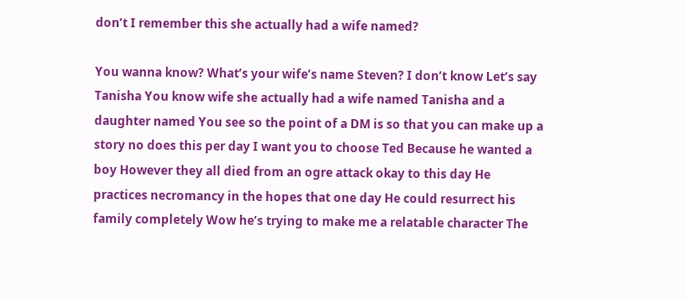don’t I remember this she actually had a wife named?

You wanna know? What’s your wife’s name Steven? I don’t know Let’s say Tanisha You know wife she actually had a wife named Tanisha and a daughter named You see so the point of a DM is so that you can make up a story no does this per day I want you to choose Ted Because he wanted a boy However they all died from an ogre attack okay to this day He practices necromancy in the hopes that one day He could resurrect his family completely Wow he’s trying to make me a relatable character The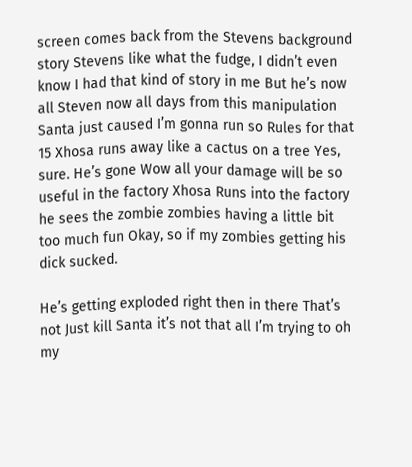screen comes back from the Stevens background story Stevens like what the fudge, I didn’t even know I had that kind of story in me But he’s now all Steven now all days from this manipulation Santa just caused I’m gonna run so Rules for that 15 Xhosa runs away like a cactus on a tree Yes, sure. He’s gone Wow all your damage will be so useful in the factory Xhosa Runs into the factory he sees the zombie zombies having a little bit too much fun Okay, so if my zombies getting his dick sucked.

He’s getting exploded right then in there That’s not Just kill Santa it’s not that all I’m trying to oh my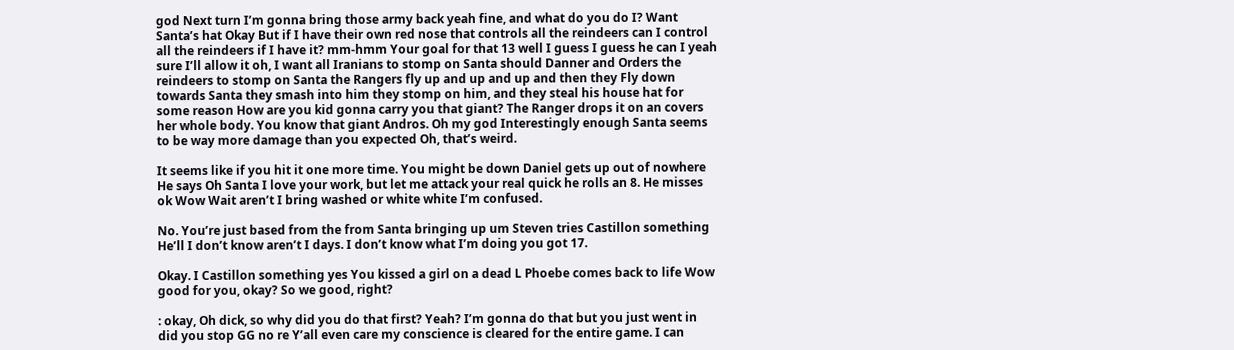god Next turn I’m gonna bring those army back yeah fine, and what do you do I? Want Santa’s hat Okay But if I have their own red nose that controls all the reindeers can I control all the reindeers if I have it? mm-hmm Your goal for that 13 well I guess I guess he can I yeah sure I’ll allow it oh, I want all Iranians to stomp on Santa should Danner and Orders the reindeers to stomp on Santa the Rangers fly up and up and up and then they Fly down towards Santa they smash into him they stomp on him, and they steal his house hat for some reason How are you kid gonna carry you that giant? The Ranger drops it on an covers her whole body. You know that giant Andros. Oh my god Interestingly enough Santa seems to be way more damage than you expected Oh, that’s weird.

It seems like if you hit it one more time. You might be down Daniel gets up out of nowhere He says Oh Santa I love your work, but let me attack your real quick he rolls an 8. He misses ok Wow Wait aren’t I bring washed or white white I’m confused.

No. You’re just based from the from Santa bringing up um Steven tries Castillon something He’ll I don’t know aren’t I days. I don’t know what I’m doing you got 17.

Okay. I Castillon something yes You kissed a girl on a dead L Phoebe comes back to life Wow good for you, okay? So we good, right?

: okay, Oh dick, so why did you do that first? Yeah? I’m gonna do that but you just went in did you stop GG no re Y’all even care my conscience is cleared for the entire game. I can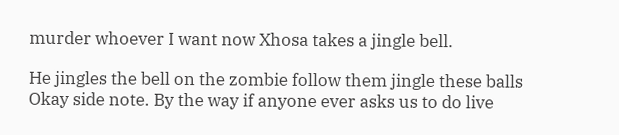murder whoever I want now Xhosa takes a jingle bell.

He jingles the bell on the zombie follow them jingle these balls Okay side note. By the way if anyone ever asks us to do live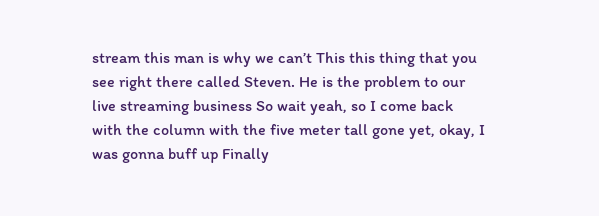stream this man is why we can’t This this thing that you see right there called Steven. He is the problem to our live streaming business So wait yeah, so I come back with the column with the five meter tall gone yet, okay, I was gonna buff up Finally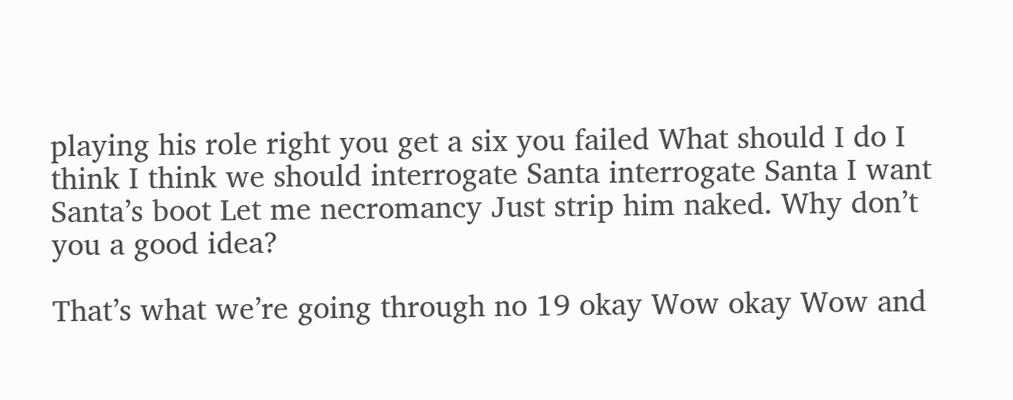playing his role right you get a six you failed What should I do I think I think we should interrogate Santa interrogate Santa I want Santa’s boot Let me necromancy Just strip him naked. Why don’t you a good idea?

That’s what we’re going through no 19 okay Wow okay Wow and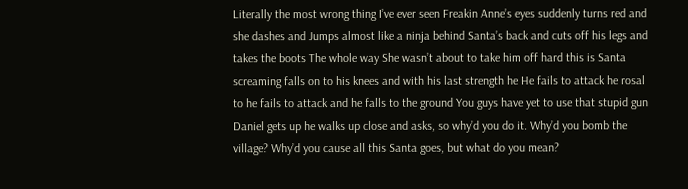Literally the most wrong thing I’ve ever seen Freakin Anne’s eyes suddenly turns red and she dashes and Jumps almost like a ninja behind Santa’s back and cuts off his legs and takes the boots The whole way She wasn’t about to take him off hard this is Santa screaming falls on to his knees and with his last strength he He fails to attack he rosal to he fails to attack and he falls to the ground You guys have yet to use that stupid gun Daniel gets up he walks up close and asks, so why’d you do it. Why’d you bomb the village? Why’d you cause all this Santa goes, but what do you mean?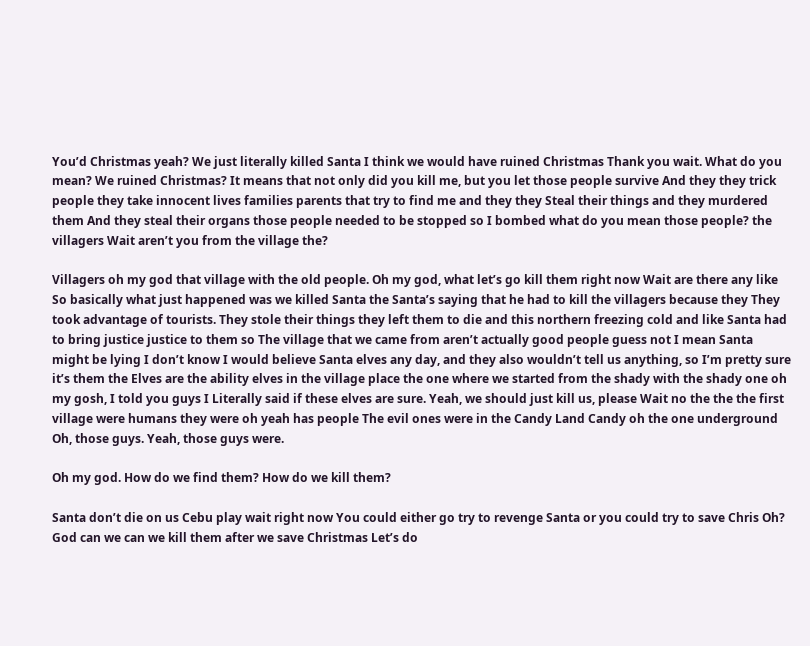You’d Christmas yeah? We just literally killed Santa I think we would have ruined Christmas Thank you wait. What do you mean? We ruined Christmas? It means that not only did you kill me, but you let those people survive And they they trick people they take innocent lives families parents that try to find me and they they Steal their things and they murdered them And they steal their organs those people needed to be stopped so I bombed what do you mean those people? the villagers Wait aren’t you from the village the?

Villagers oh my god that village with the old people. Oh my god, what let’s go kill them right now Wait are there any like So basically what just happened was we killed Santa the Santa’s saying that he had to kill the villagers because they They took advantage of tourists. They stole their things they left them to die and this northern freezing cold and like Santa had to bring justice justice to them so The village that we came from aren’t actually good people guess not I mean Santa might be lying I don’t know I would believe Santa elves any day, and they also wouldn’t tell us anything, so I’m pretty sure it’s them the Elves are the ability elves in the village place the one where we started from the shady with the shady one oh my gosh, I told you guys I Literally said if these elves are sure. Yeah, we should just kill us, please Wait no the the the first village were humans they were oh yeah has people The evil ones were in the Candy Land Candy oh the one underground Oh, those guys. Yeah, those guys were.

Oh my god. How do we find them? How do we kill them?

Santa don’t die on us Cebu play wait right now You could either go try to revenge Santa or you could try to save Chris Oh? God can we can we kill them after we save Christmas Let’s do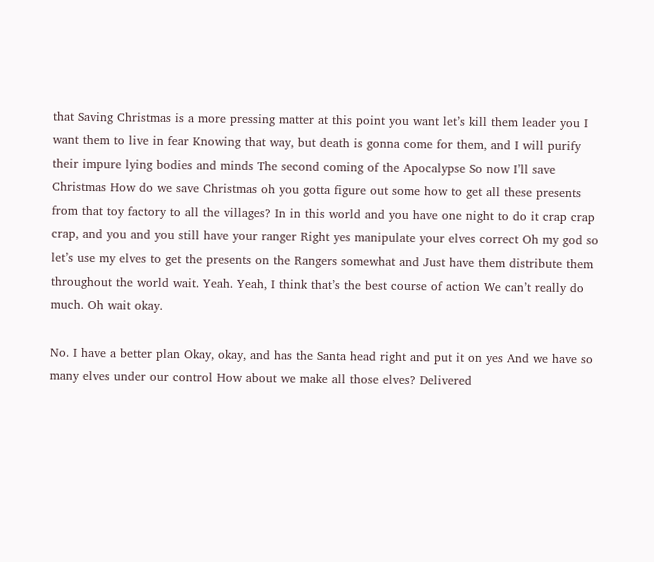that Saving Christmas is a more pressing matter at this point you want let’s kill them leader you I want them to live in fear Knowing that way, but death is gonna come for them, and I will purify their impure lying bodies and minds The second coming of the Apocalypse So now I’ll save Christmas How do we save Christmas oh you gotta figure out some how to get all these presents from that toy factory to all the villages? In in this world and you have one night to do it crap crap crap, and you and you still have your ranger Right yes manipulate your elves correct Oh my god so let’s use my elves to get the presents on the Rangers somewhat and Just have them distribute them throughout the world wait. Yeah. Yeah, I think that’s the best course of action We can’t really do much. Oh wait okay.

No. I have a better plan Okay, okay, and has the Santa head right and put it on yes And we have so many elves under our control How about we make all those elves? Delivered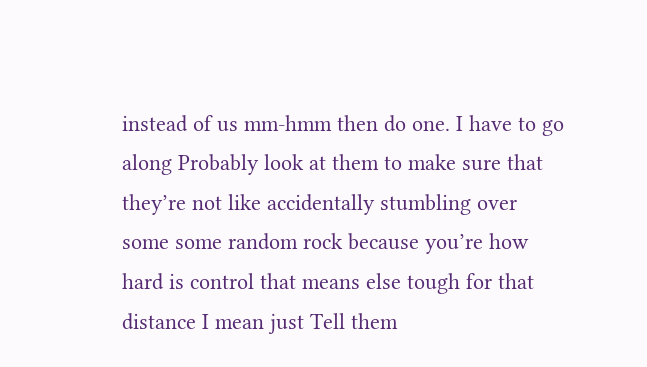instead of us mm-hmm then do one. I have to go along Probably look at them to make sure that they’re not like accidentally stumbling over some some random rock because you’re how hard is control that means else tough for that distance I mean just Tell them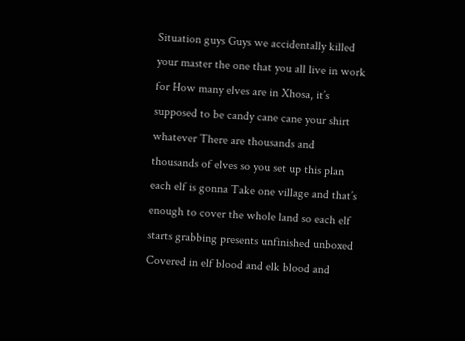Situation guys Guys we accidentally killed your master the one that you all live in work for How many elves are in Xhosa, it’s supposed to be candy cane cane your shirt whatever There are thousands and thousands of elves so you set up this plan each elf is gonna Take one village and that’s enough to cover the whole land so each elf starts grabbing presents unfinished unboxed Covered in elf blood and elk blood and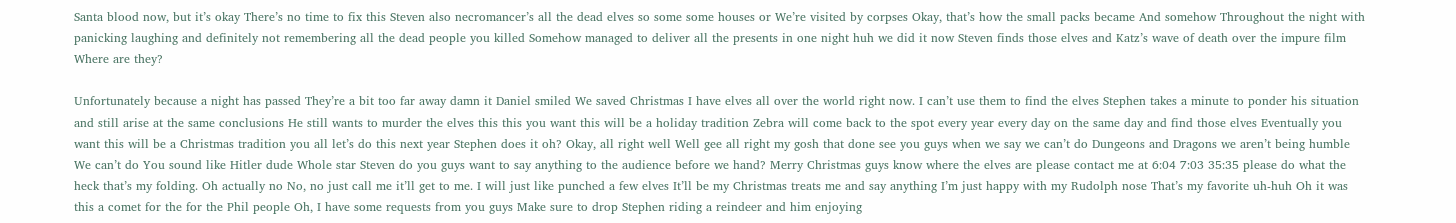Santa blood now, but it’s okay There’s no time to fix this Steven also necromancer’s all the dead elves so some some houses or We’re visited by corpses Okay, that’s how the small packs became And somehow Throughout the night with panicking laughing and definitely not remembering all the dead people you killed Somehow managed to deliver all the presents in one night huh we did it now Steven finds those elves and Katz’s wave of death over the impure film Where are they?

Unfortunately because a night has passed They’re a bit too far away damn it Daniel smiled We saved Christmas I have elves all over the world right now. I can’t use them to find the elves Stephen takes a minute to ponder his situation and still arise at the same conclusions He still wants to murder the elves this this you want this will be a holiday tradition Zebra will come back to the spot every year every day on the same day and find those elves Eventually you want this will be a Christmas tradition you all let’s do this next year Stephen does it oh? Okay, all right well Well gee all right my gosh that done see you guys when we say we can’t do Dungeons and Dragons we aren’t being humble We can’t do You sound like Hitler dude Whole star Steven do you guys want to say anything to the audience before we hand? Merry Christmas guys know where the elves are please contact me at 6:04 7:03 35:35 please do what the heck that’s my folding. Oh actually no No, no just call me it’ll get to me. I will just like punched a few elves It’ll be my Christmas treats me and say anything I’m just happy with my Rudolph nose That’s my favorite uh-huh Oh it was this a comet for the for the Phil people Oh, I have some requests from you guys Make sure to drop Stephen riding a reindeer and him enjoying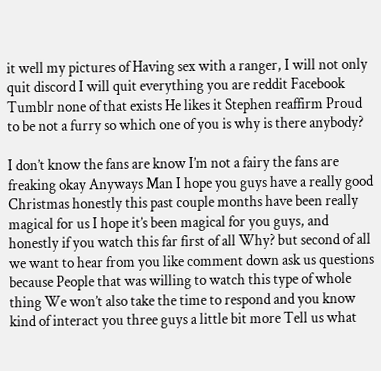it well my pictures of Having sex with a ranger, I will not only quit discord I will quit everything you are reddit Facebook Tumblr none of that exists He likes it Stephen reaffirm Proud to be not a furry so which one of you is why is there anybody?

I don’t know the fans are know I’m not a fairy the fans are freaking okay Anyways Man I hope you guys have a really good Christmas honestly this past couple months have been really magical for us I hope it’s been magical for you guys, and honestly if you watch this far first of all Why? but second of all we want to hear from you like comment down ask us questions because People that was willing to watch this type of whole thing We won’t also take the time to respond and you know kind of interact you three guys a little bit more Tell us what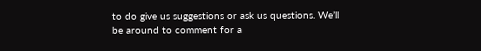to do give us suggestions or ask us questions. We’ll be around to comment for a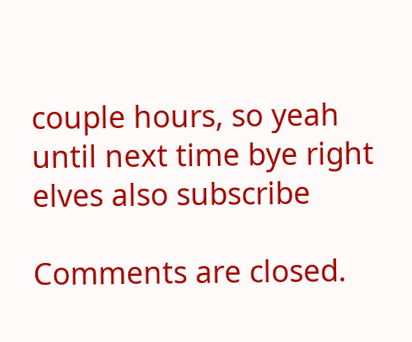couple hours, so yeah until next time bye right elves also subscribe

Comments are closed.